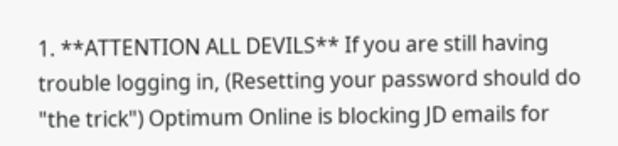1. **ATTENTION ALL DEVILS** If you are still having trouble logging in, (Resetting your password should do "the trick") Optimum Online is blocking JD emails for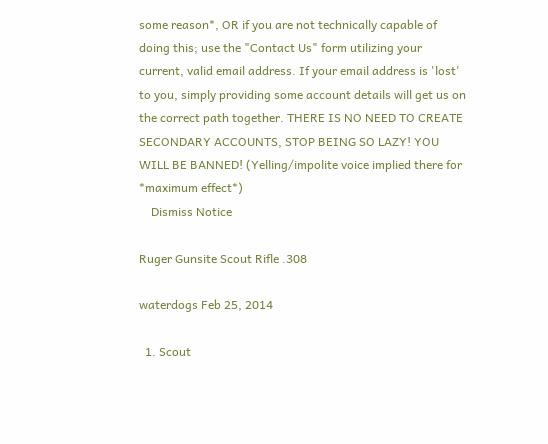some reason*, OR if you are not technically capable of doing this; use the "Contact Us" form utilizing your current, valid email address. If your email address is 'lost' to you, simply providing some account details will get us on the correct path together. THERE IS NO NEED TO CREATE SECONDARY ACCOUNTS, STOP BEING SO LAZY! YOU WILL BE BANNED! (Yelling/impolite voice implied there for *maximum effect*)
    Dismiss Notice

Ruger Gunsite Scout Rifle .308

waterdogs Feb 25, 2014

  1. Scout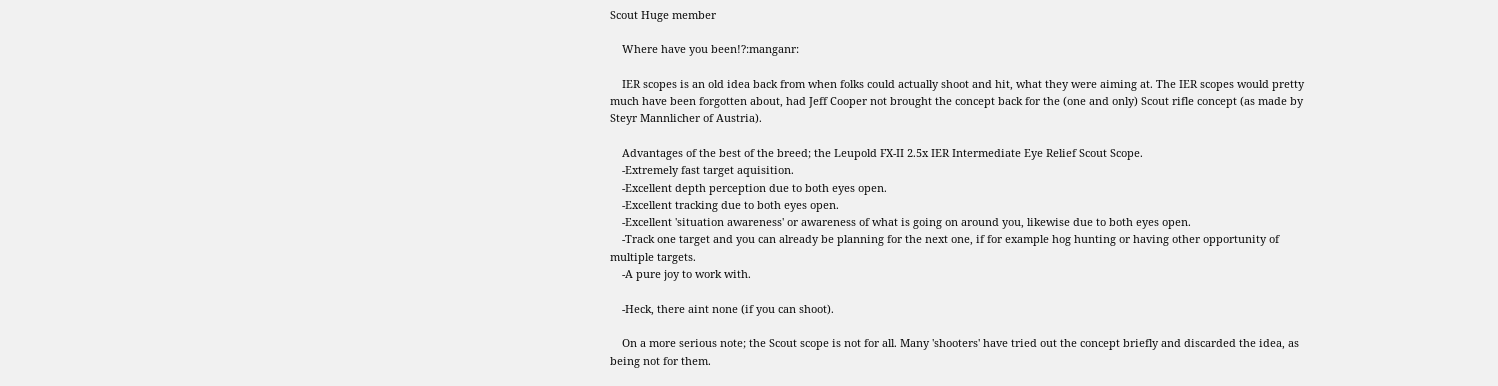Scout Huge member

    Where have you been!?:manganr:

    IER scopes is an old idea back from when folks could actually shoot and hit, what they were aiming at. The IER scopes would pretty much have been forgotten about, had Jeff Cooper not brought the concept back for the (one and only) Scout rifle concept (as made by Steyr Mannlicher of Austria).

    Advantages of the best of the breed; the Leupold FX-II 2.5x IER Intermediate Eye Relief Scout Scope.
    -Extremely fast target aquisition.
    -Excellent depth perception due to both eyes open.
    -Excellent tracking due to both eyes open.
    -Excellent 'situation awareness' or awareness of what is going on around you, likewise due to both eyes open.
    -Track one target and you can already be planning for the next one, if for example hog hunting or having other opportunity of multiple targets.
    -A pure joy to work with.

    -Heck, there aint none (if you can shoot).

    On a more serious note; the Scout scope is not for all. Many 'shooters' have tried out the concept briefly and discarded the idea, as being not for them.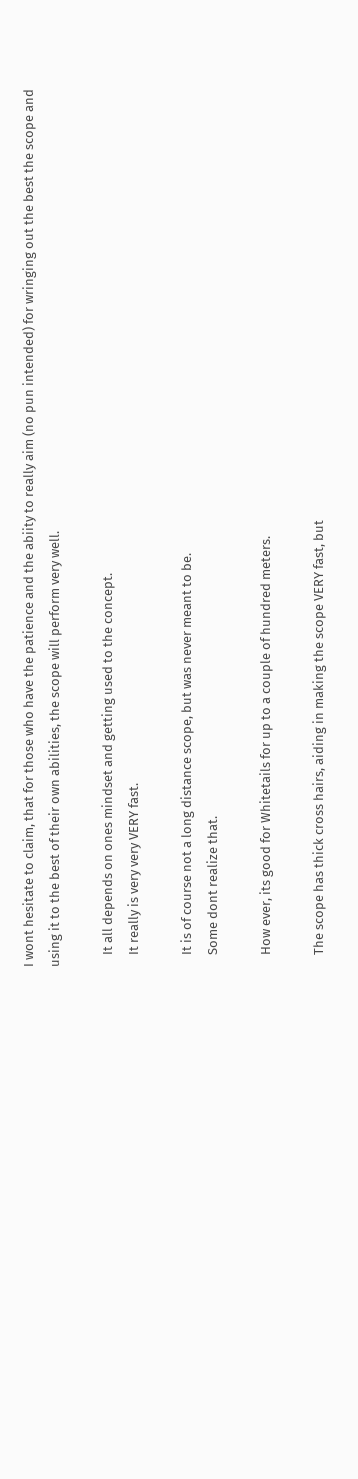I wont hesitate to claim, that for those who have the patience and the abiity to really aim (no pun intended) for wringing out the best the scope and using it to the best of their own abilities, the scope will perform very well.

    It all depends on ones mindset and getting used to the concept.
    It really is very very VERY fast.

    It is of course not a long distance scope, but was never meant to be.
    Some dont realize that.

    How ever, its good for Whitetails for up to a couple of hundred meters.

    The scope has thick cross hairs, aiding in making the scope VERY fast, but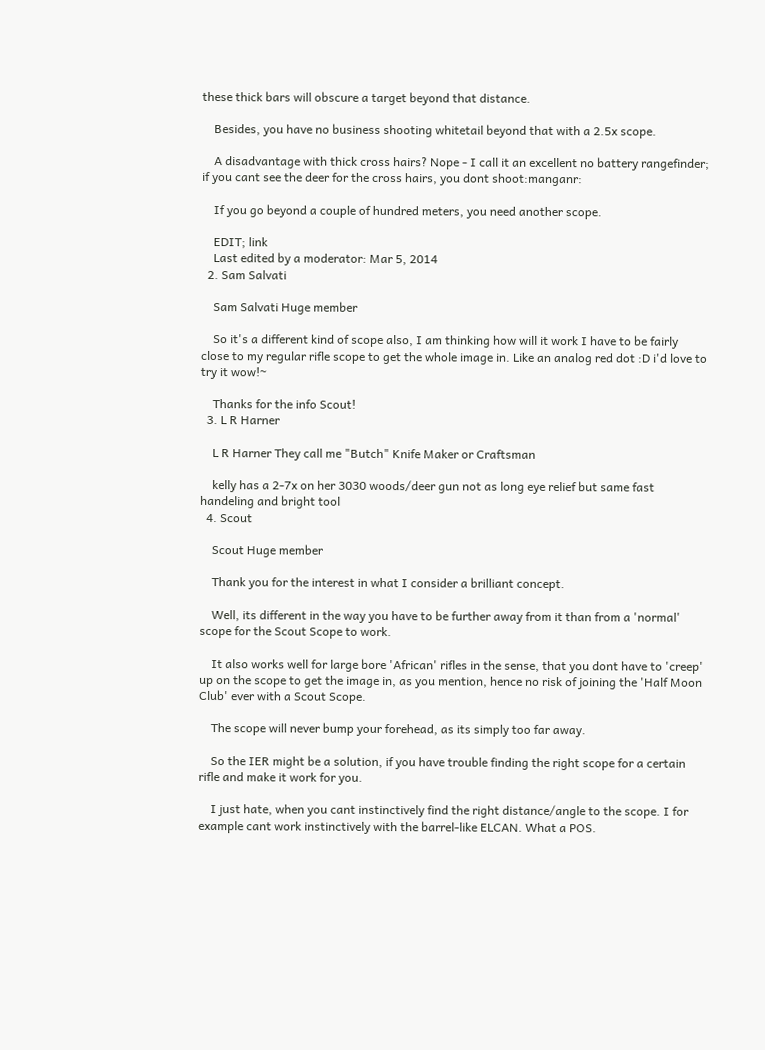these thick bars will obscure a target beyond that distance.

    Besides, you have no business shooting whitetail beyond that with a 2.5x scope.

    A disadvantage with thick cross hairs? Nope - I call it an excellent no battery rangefinder; if you cant see the deer for the cross hairs, you dont shoot:manganr:

    If you go beyond a couple of hundred meters, you need another scope.

    EDIT; link
    Last edited by a moderator: Mar 5, 2014
  2. Sam Salvati

    Sam Salvati Huge member

    So it's a different kind of scope also, I am thinking how will it work I have to be fairly close to my regular rifle scope to get the whole image in. Like an analog red dot :D i'd love to try it wow!~

    Thanks for the info Scout!
  3. L R Harner

    L R Harner They call me "Butch" Knife Maker or Craftsman

    kelly has a 2-7x on her 3030 woods/deer gun not as long eye relief but same fast handeling and bright tool
  4. Scout

    Scout Huge member

    Thank you for the interest in what I consider a brilliant concept.

    Well, its different in the way you have to be further away from it than from a 'normal' scope for the Scout Scope to work.

    It also works well for large bore 'African' rifles in the sense, that you dont have to 'creep' up on the scope to get the image in, as you mention, hence no risk of joining the 'Half Moon Club' ever with a Scout Scope.

    The scope will never bump your forehead, as its simply too far away.

    So the IER might be a solution, if you have trouble finding the right scope for a certain rifle and make it work for you.

    I just hate, when you cant instinctively find the right distance/angle to the scope. I for example cant work instinctively with the barrel-like ELCAN. What a POS.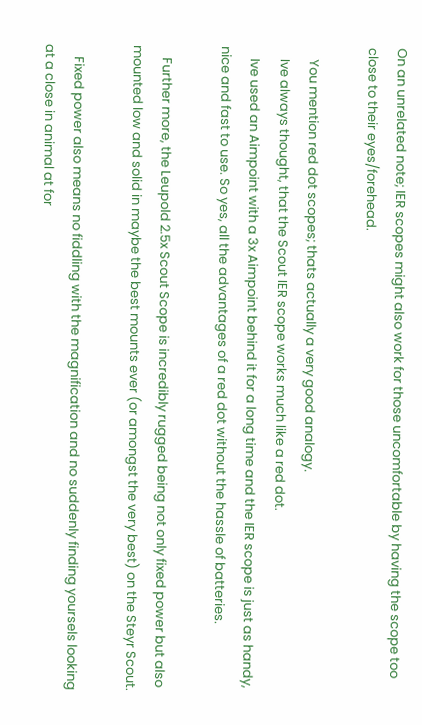On an unrelated note; IER scopes might also work for those uncomfortable by having the scope too close to their eyes/forehead.

    You mention red dot scopes; thats actually a very good analogy.
    Ive always thought, that the Scout IER scope works much like a red dot.
    Ive used an Aimpoint with a 3x Aimpoint behind it for a long time and the IER scope is just as handy, nice and fast to use. So yes, all the advantages of a red dot without the hassle of batteries.

    Further more, the Leupold 2.5x Scout Scope is incredibly rugged being not only fixed power but also mounted low and solid in maybe the best mounts ever (or amongst the very best) on the Steyr Scout.

    Fixed power also means no fiddling with the magnification and no suddenly finding yoursels looking at a close in animal at for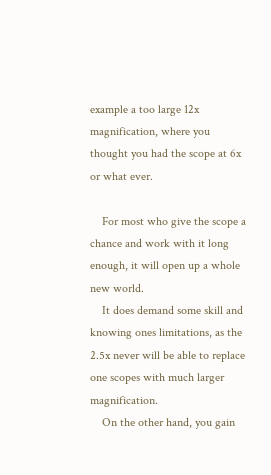example a too large 12x magnification, where you thought you had the scope at 6x or what ever.

    For most who give the scope a chance and work with it long enough, it will open up a whole new world.
    It does demand some skill and knowing ones limitations, as the 2.5x never will be able to replace one scopes with much larger magnification.
    On the other hand, you gain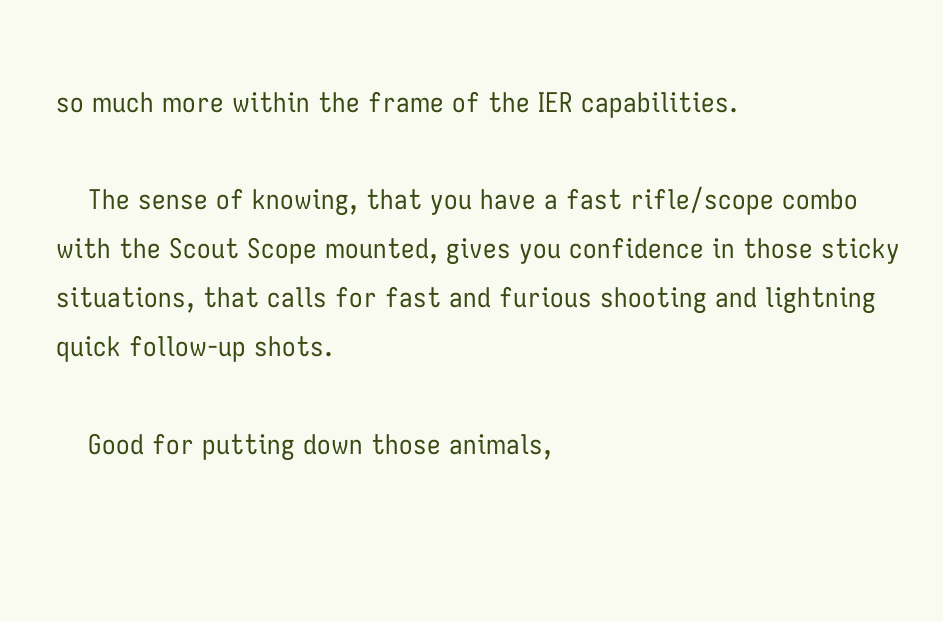so much more within the frame of the IER capabilities.

    The sense of knowing, that you have a fast rifle/scope combo with the Scout Scope mounted, gives you confidence in those sticky situations, that calls for fast and furious shooting and lightning quick follow-up shots.

    Good for putting down those animals,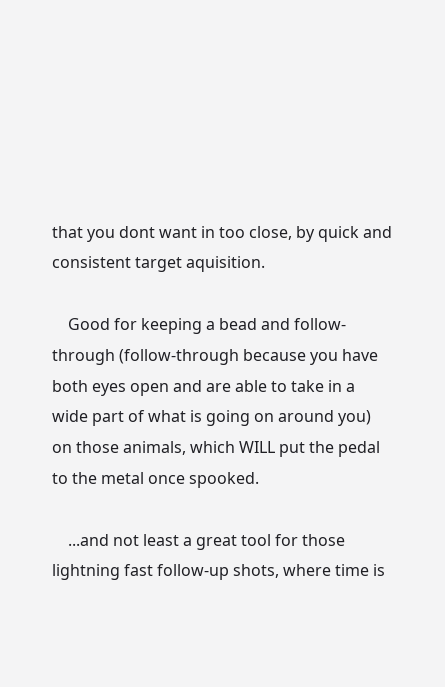that you dont want in too close, by quick and consistent target aquisition.

    Good for keeping a bead and follow-through (follow-through because you have both eyes open and are able to take in a wide part of what is going on around you) on those animals, which WILL put the pedal to the metal once spooked.

    ...and not least a great tool for those lightning fast follow-up shots, where time is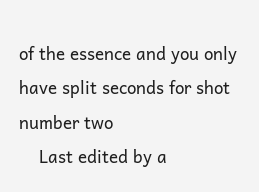of the essence and you only have split seconds for shot number two
    Last edited by a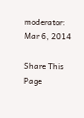moderator: Mar 6, 2014

Share This Page